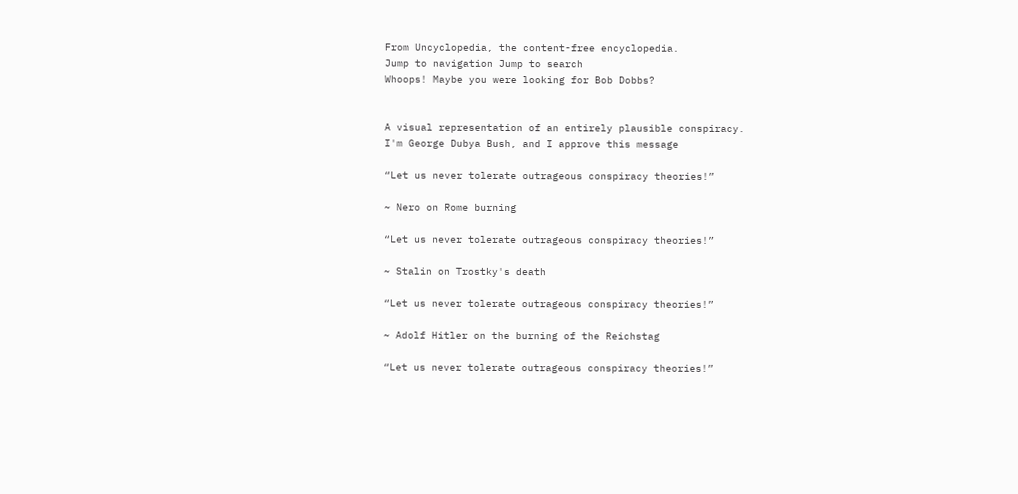From Uncyclopedia, the content-free encyclopedia.
Jump to navigation Jump to search
Whoops! Maybe you were looking for Bob Dobbs?


A visual representation of an entirely plausible conspiracy.
I'm George Dubya Bush, and I approve this message

“Let us never tolerate outrageous conspiracy theories!”

~ Nero on Rome burning

“Let us never tolerate outrageous conspiracy theories!”

~ Stalin on Trostky's death

“Let us never tolerate outrageous conspiracy theories!”

~ Adolf Hitler on the burning of the Reichstag

“Let us never tolerate outrageous conspiracy theories!”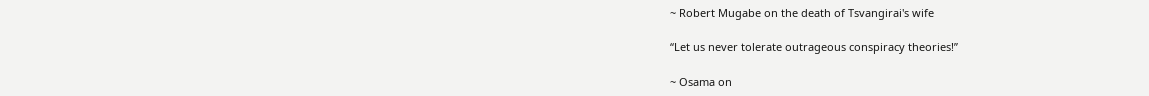~ Robert Mugabe on the death of Tsvangirai's wife

“Let us never tolerate outrageous conspiracy theories!”

~ Osama on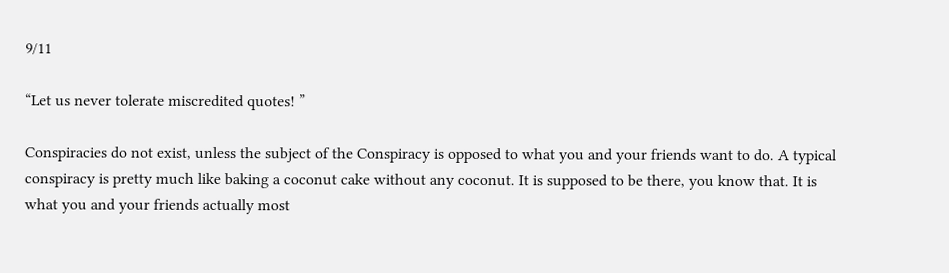9/11

“Let us never tolerate miscredited quotes! ”

Conspiracies do not exist, unless the subject of the Conspiracy is opposed to what you and your friends want to do. A typical conspiracy is pretty much like baking a coconut cake without any coconut. It is supposed to be there, you know that. It is what you and your friends actually most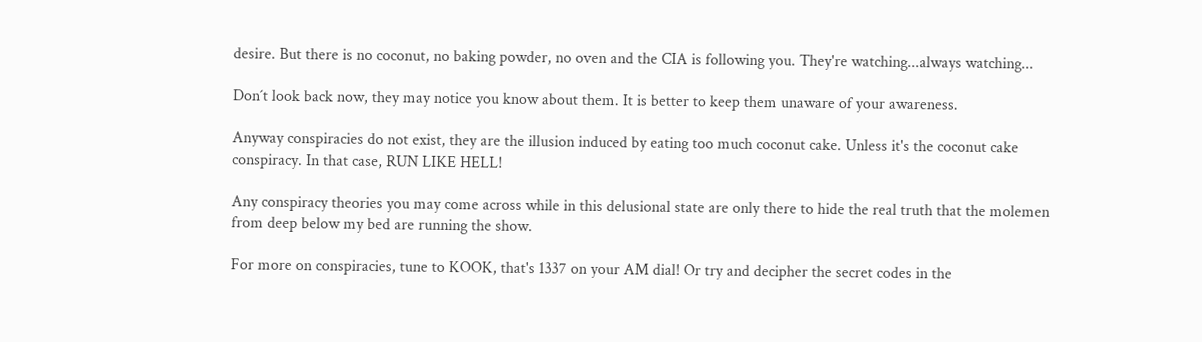desire. But there is no coconut, no baking powder, no oven and the CIA is following you. They're watching...always watching...

Don´t look back now, they may notice you know about them. It is better to keep them unaware of your awareness.

Anyway conspiracies do not exist, they are the illusion induced by eating too much coconut cake. Unless it's the coconut cake conspiracy. In that case, RUN LIKE HELL!

Any conspiracy theories you may come across while in this delusional state are only there to hide the real truth that the molemen from deep below my bed are running the show.

For more on conspiracies, tune to KOOK, that's 1337 on your AM dial! Or try and decipher the secret codes in the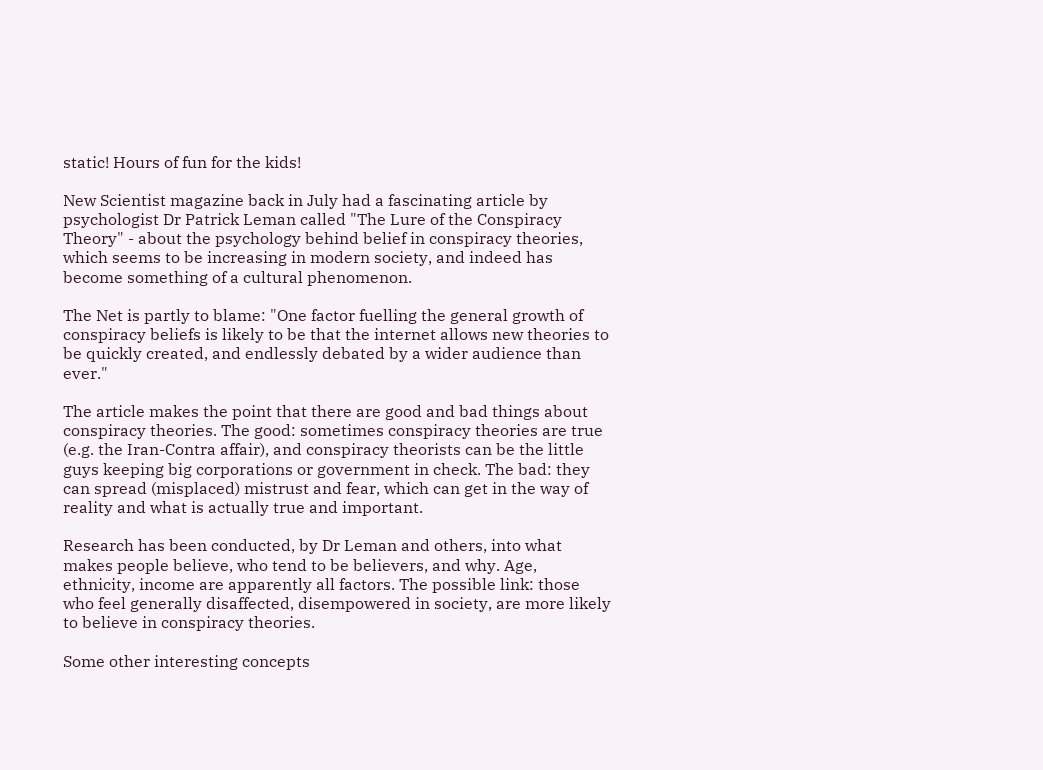static! Hours of fun for the kids!

New Scientist magazine back in July had a fascinating article by psychologist Dr Patrick Leman called "The Lure of the Conspiracy Theory" - about the psychology behind belief in conspiracy theories, which seems to be increasing in modern society, and indeed has become something of a cultural phenomenon.

The Net is partly to blame: "One factor fuelling the general growth of conspiracy beliefs is likely to be that the internet allows new theories to be quickly created, and endlessly debated by a wider audience than ever."

The article makes the point that there are good and bad things about conspiracy theories. The good: sometimes conspiracy theories are true (e.g. the Iran-Contra affair), and conspiracy theorists can be the little guys keeping big corporations or government in check. The bad: they can spread (misplaced) mistrust and fear, which can get in the way of reality and what is actually true and important.

Research has been conducted, by Dr Leman and others, into what makes people believe, who tend to be believers, and why. Age, ethnicity, income are apparently all factors. The possible link: those who feel generally disaffected, disempowered in society, are more likely to believe in conspiracy theories.

Some other interesting concepts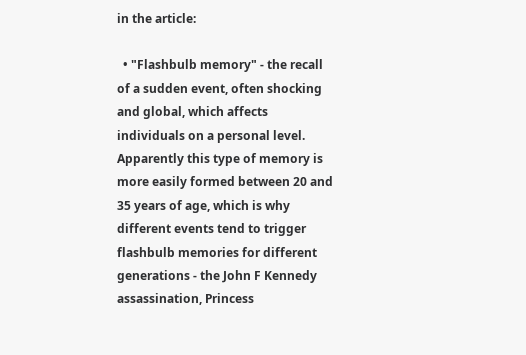in the article:

  • "Flashbulb memory" - the recall of a sudden event, often shocking and global, which affects individuals on a personal level. Apparently this type of memory is more easily formed between 20 and 35 years of age, which is why different events tend to trigger flashbulb memories for different generations - the John F Kennedy assassination, Princess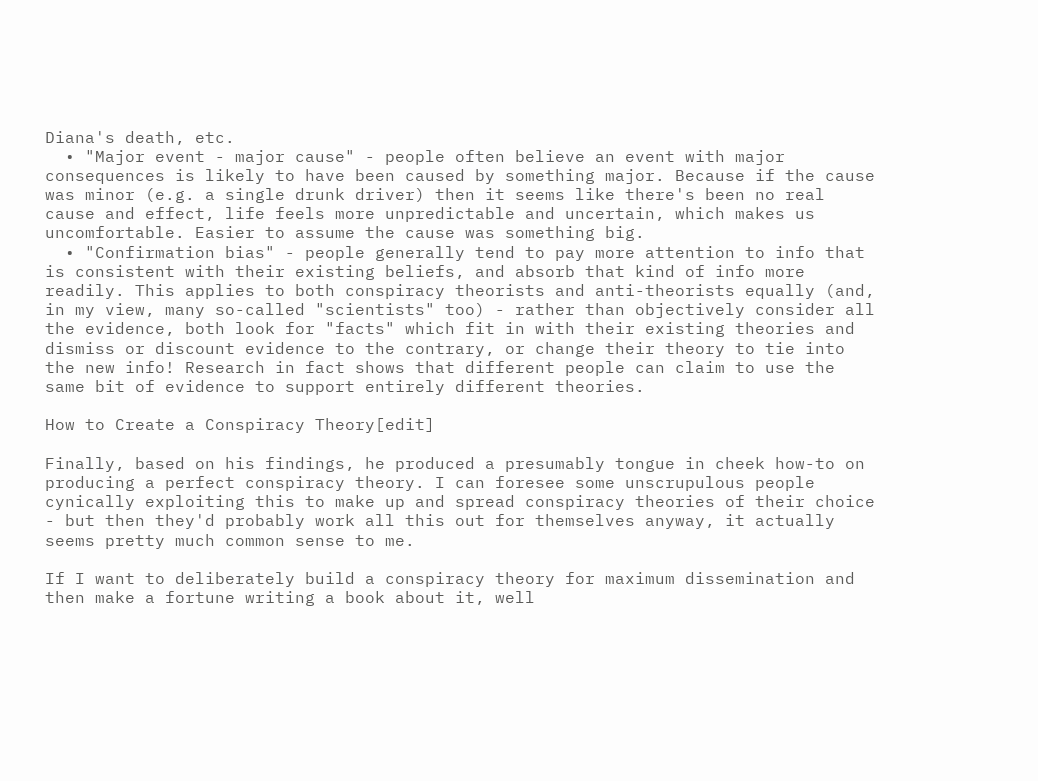Diana's death, etc.
  • "Major event - major cause" - people often believe an event with major consequences is likely to have been caused by something major. Because if the cause was minor (e.g. a single drunk driver) then it seems like there's been no real cause and effect, life feels more unpredictable and uncertain, which makes us uncomfortable. Easier to assume the cause was something big.
  • "Confirmation bias" - people generally tend to pay more attention to info that is consistent with their existing beliefs, and absorb that kind of info more readily. This applies to both conspiracy theorists and anti-theorists equally (and, in my view, many so-called "scientists" too) - rather than objectively consider all the evidence, both look for "facts" which fit in with their existing theories and dismiss or discount evidence to the contrary, or change their theory to tie into the new info! Research in fact shows that different people can claim to use the same bit of evidence to support entirely different theories.

How to Create a Conspiracy Theory[edit]

Finally, based on his findings, he produced a presumably tongue in cheek how-to on producing a perfect conspiracy theory. I can foresee some unscrupulous people cynically exploiting this to make up and spread conspiracy theories of their choice - but then they'd probably work all this out for themselves anyway, it actually seems pretty much common sense to me.

If I want to deliberately build a conspiracy theory for maximum dissemination and then make a fortune writing a book about it, well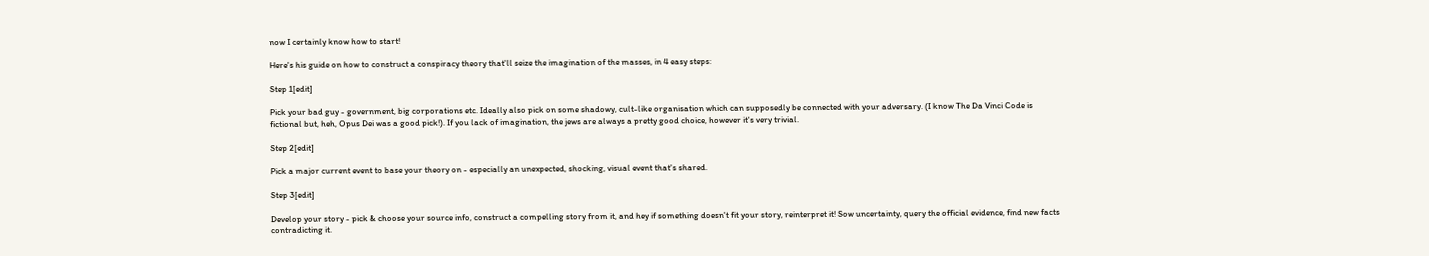now I certainly know how to start!

Here's his guide on how to construct a conspiracy theory that'll seize the imagination of the masses, in 4 easy steps:

Step 1[edit]

Pick your bad guy - government, big corporations etc. Ideally also pick on some shadowy, cult-like organisation which can supposedly be connected with your adversary. (I know The Da Vinci Code is fictional but, heh, Opus Dei was a good pick!). If you lack of imagination, the jews are always a pretty good choice, however it's very trivial.

Step 2[edit]

Pick a major current event to base your theory on - especially an unexpected, shocking, visual event that's shared.

Step 3[edit]

Develop your story - pick & choose your source info, construct a compelling story from it, and hey if something doesn't fit your story, reinterpret it! Sow uncertainty, query the official evidence, find new facts contradicting it.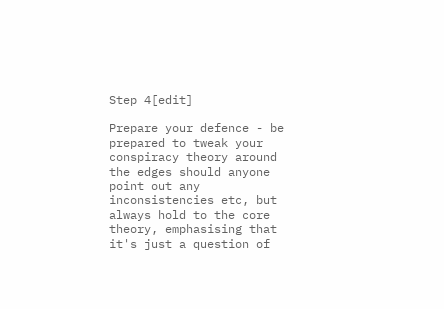Step 4[edit]

Prepare your defence - be prepared to tweak your conspiracy theory around the edges should anyone point out any inconsistencies etc, but always hold to the core theory, emphasising that it's just a question of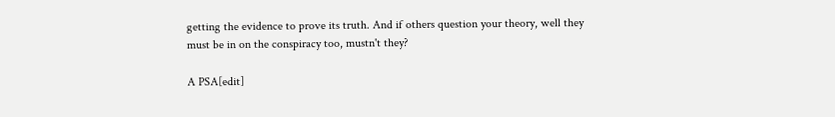getting the evidence to prove its truth. And if others question your theory, well they must be in on the conspiracy too, mustn't they?

A PSA[edit]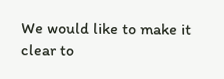We would like to make it clear to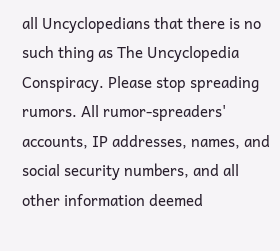all Uncyclopedians that there is no such thing as The Uncyclopedia Conspiracy. Please stop spreading rumors. All rumor-spreaders' accounts, IP addresses, names, and social security numbers, and all other information deemed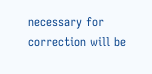necessary for correction will be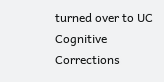turned over to UC Cognitive Corrections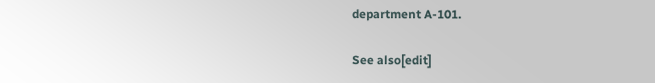department A-101.

See also[edit]